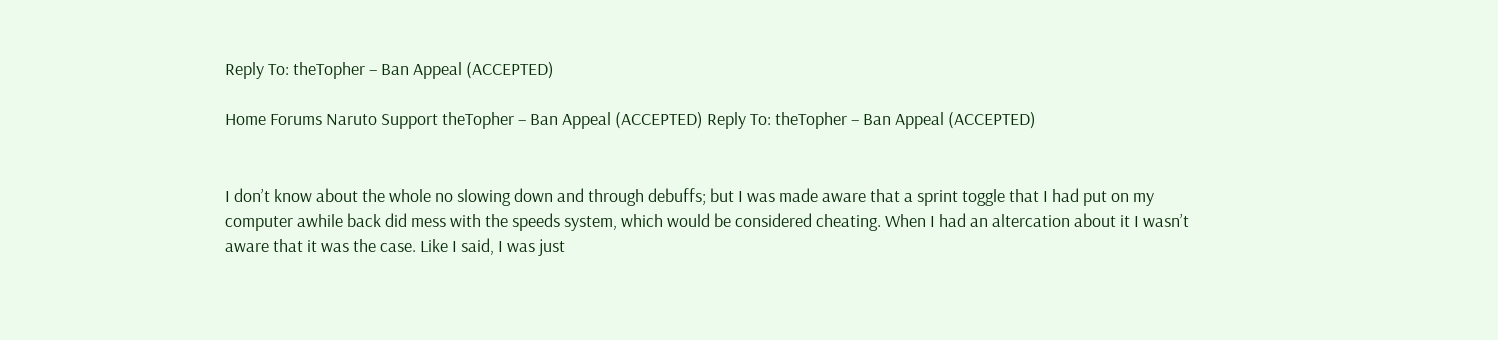Reply To: theTopher – Ban Appeal (ACCEPTED)

Home Forums Naruto Support theTopher – Ban Appeal (ACCEPTED) Reply To: theTopher – Ban Appeal (ACCEPTED)


I don’t know about the whole no slowing down and through debuffs; but I was made aware that a sprint toggle that I had put on my computer awhile back did mess with the speeds system, which would be considered cheating. When I had an altercation about it I wasn’t aware that it was the case. Like I said, I was just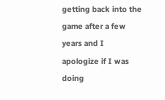getting back into the game after a few years and I apologize if I was doing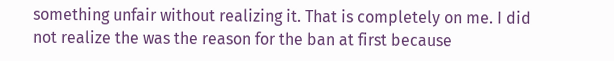something unfair without realizing it. That is completely on me. I did not realize the was the reason for the ban at first because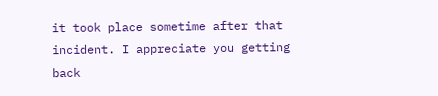it took place sometime after that incident. I appreciate you getting back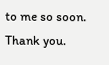to me so soon. Thank you.